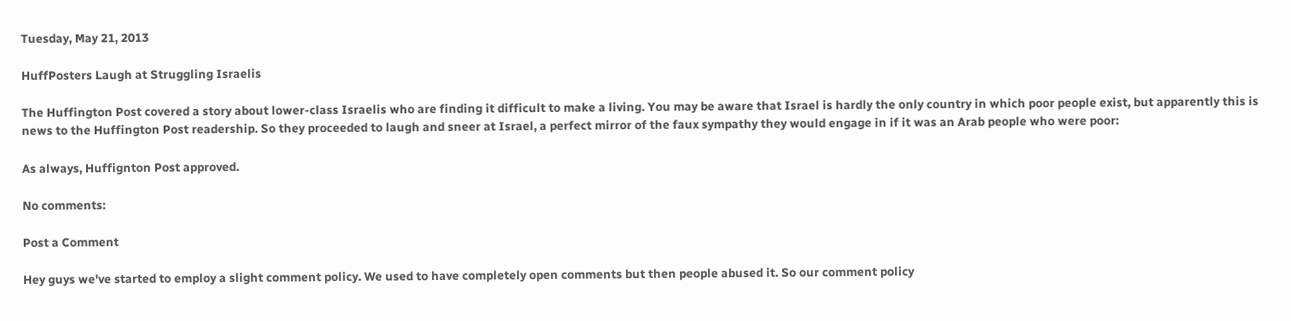Tuesday, May 21, 2013

HuffPosters Laugh at Struggling Israelis

The Huffington Post covered a story about lower-class Israelis who are finding it difficult to make a living. You may be aware that Israel is hardly the only country in which poor people exist, but apparently this is news to the Huffington Post readership. So they proceeded to laugh and sneer at Israel, a perfect mirror of the faux sympathy they would engage in if it was an Arab people who were poor:

As always, Huffignton Post approved.

No comments:

Post a Comment

Hey guys we've started to employ a slight comment policy. We used to have completely open comments but then people abused it. So our comment policy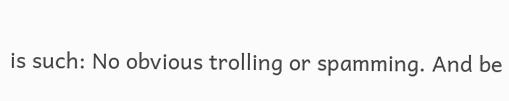is such: No obvious trolling or spamming. And be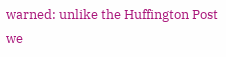warned: unlike the Huffington Post we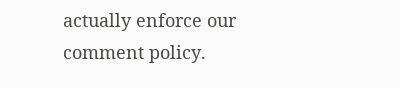actually enforce our comment policy.